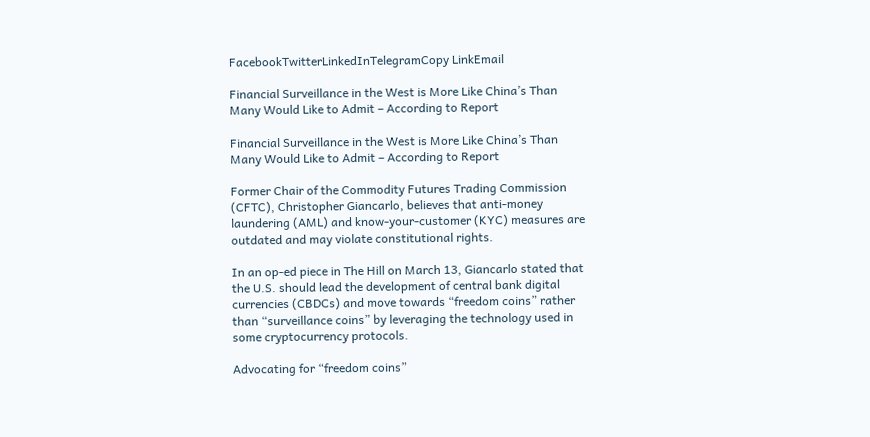FacebookTwitterLinkedInTelegramCopy LinkEmail

Financial Surveillance in the West is More Like China’s Than Many Would Like to Admit – According to Report

Financial Surveillance in the West is More Like China’s Than Many Would Like to Admit – According to Report

Former Chair of the Commodity Futures Trading Commission (CFTC), Christopher Giancarlo, believes that anti-money laundering (AML) and know-your-customer (KYC) measures are outdated and may violate constitutional rights.

In an op-ed piece in The Hill on March 13, Giancarlo stated that the U.S. should lead the development of central bank digital currencies (CBDCs) and move towards “freedom coins” rather than “surveillance coins” by leveraging the technology used in some cryptocurrency protocols.

Advocating for “freedom coins”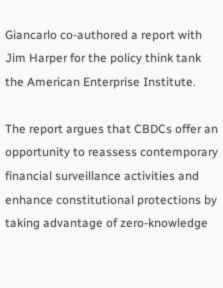Giancarlo co-authored a report with Jim Harper for the policy think tank the American Enterprise Institute.

The report argues that CBDCs offer an opportunity to reassess contemporary financial surveillance activities and enhance constitutional protections by taking advantage of zero-knowledge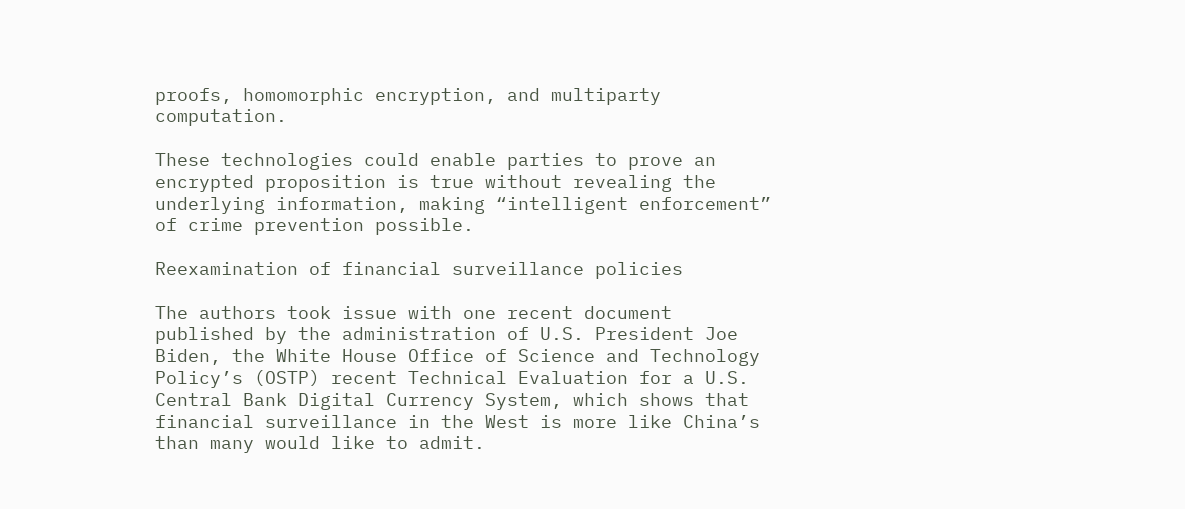proofs, homomorphic encryption, and multiparty computation.

These technologies could enable parties to prove an encrypted proposition is true without revealing the underlying information, making “intelligent enforcement” of crime prevention possible.

Reexamination of financial surveillance policies

The authors took issue with one recent document published by the administration of U.S. President Joe Biden, the White House Office of Science and Technology Policy’s (OSTP) recent Technical Evaluation for a U.S. Central Bank Digital Currency System, which shows that financial surveillance in the West is more like China’s than many would like to admit.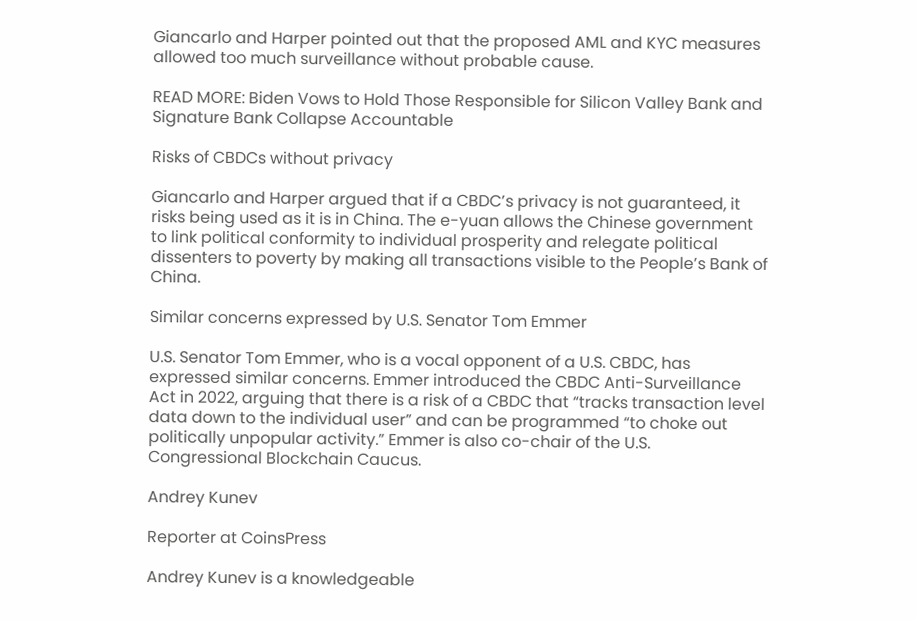Giancarlo and Harper pointed out that the proposed AML and KYC measures allowed too much surveillance without probable cause.

READ MORE: Biden Vows to Hold Those Responsible for Silicon Valley Bank and Signature Bank Collapse Accountable

Risks of CBDCs without privacy

Giancarlo and Harper argued that if a CBDC’s privacy is not guaranteed, it risks being used as it is in China. The e-yuan allows the Chinese government to link political conformity to individual prosperity and relegate political dissenters to poverty by making all transactions visible to the People’s Bank of China.

Similar concerns expressed by U.S. Senator Tom Emmer

U.S. Senator Tom Emmer, who is a vocal opponent of a U.S. CBDC, has expressed similar concerns. Emmer introduced the CBDC Anti-Surveillance Act in 2022, arguing that there is a risk of a CBDC that “tracks transaction level data down to the individual user” and can be programmed “to choke out politically unpopular activity.” Emmer is also co-chair of the U.S. Congressional Blockchain Caucus.

Andrey Kunev

Reporter at CoinsPress

Andrey Kunev is a knowledgeable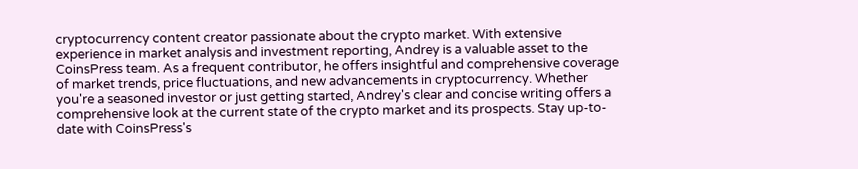cryptocurrency content creator passionate about the crypto market. With extensive experience in market analysis and investment reporting, Andrey is a valuable asset to the CoinsPress team. As a frequent contributor, he offers insightful and comprehensive coverage of market trends, price fluctuations, and new advancements in cryptocurrency. Whether you're a seasoned investor or just getting started, Andrey's clear and concise writing offers a comprehensive look at the current state of the crypto market and its prospects. Stay up-to-date with CoinsPress's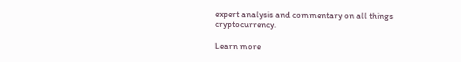expert analysis and commentary on all things cryptocurrency.

Learn more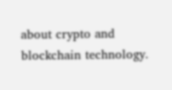about crypto and blockchain technology.